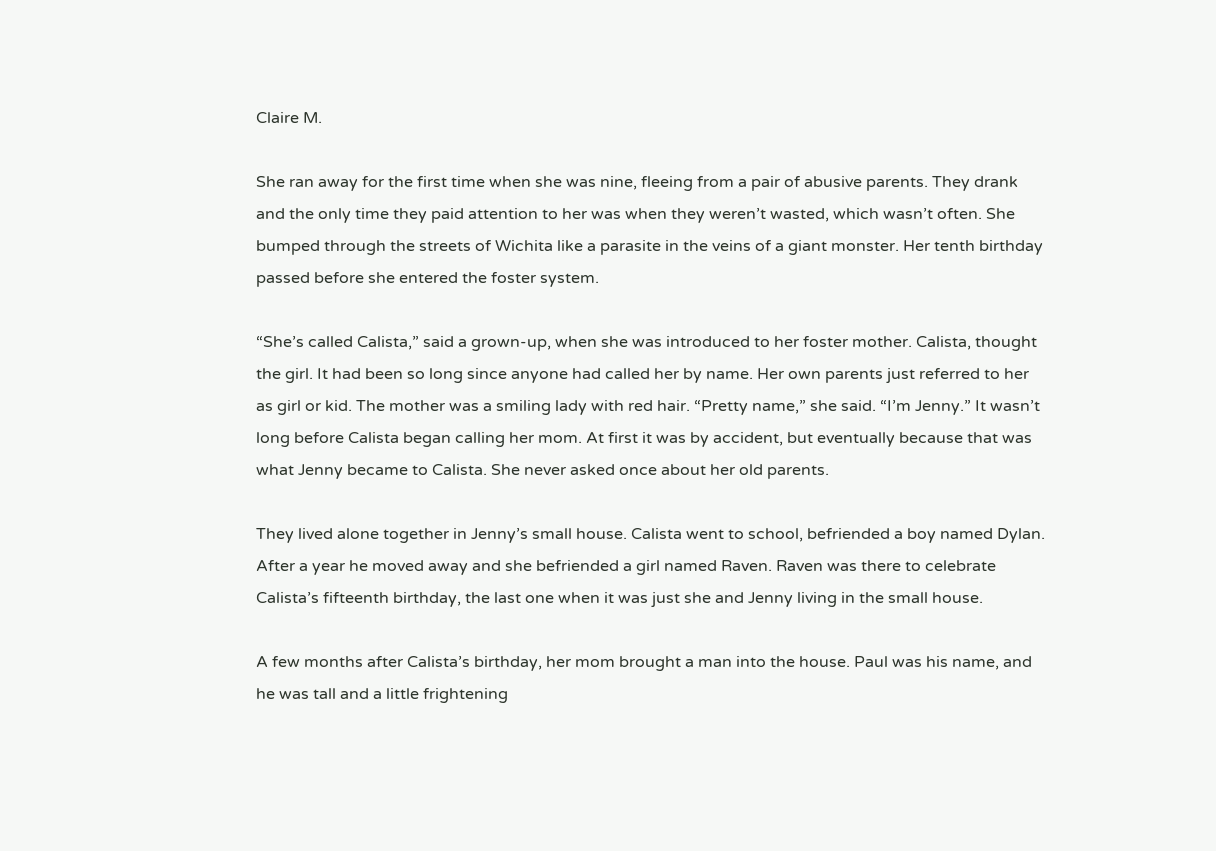Claire M.

She ran away for the first time when she was nine, fleeing from a pair of abusive parents. They drank and the only time they paid attention to her was when they weren’t wasted, which wasn’t often. She bumped through the streets of Wichita like a parasite in the veins of a giant monster. Her tenth birthday passed before she entered the foster system.

“She’s called Calista,” said a grown-up, when she was introduced to her foster mother. Calista, thought the girl. It had been so long since anyone had called her by name. Her own parents just referred to her as girl or kid. The mother was a smiling lady with red hair. “Pretty name,” she said. “I’m Jenny.” It wasn’t long before Calista began calling her mom. At first it was by accident, but eventually because that was what Jenny became to Calista. She never asked once about her old parents.

They lived alone together in Jenny’s small house. Calista went to school, befriended a boy named Dylan. After a year he moved away and she befriended a girl named Raven. Raven was there to celebrate Calista’s fifteenth birthday, the last one when it was just she and Jenny living in the small house.

A few months after Calista’s birthday, her mom brought a man into the house. Paul was his name, and he was tall and a little frightening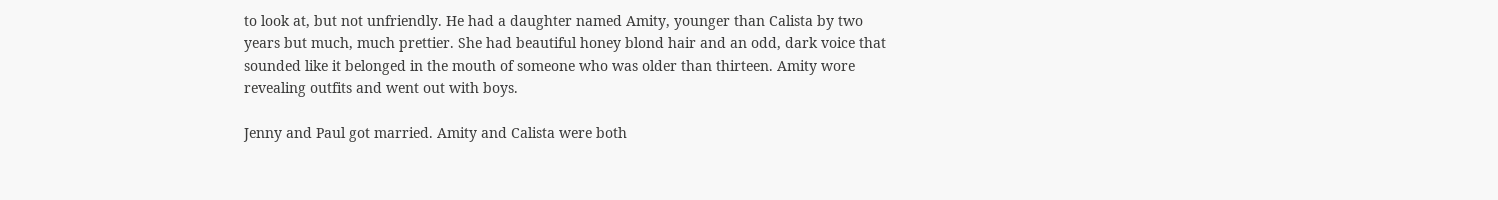to look at, but not unfriendly. He had a daughter named Amity, younger than Calista by two years but much, much prettier. She had beautiful honey blond hair and an odd, dark voice that sounded like it belonged in the mouth of someone who was older than thirteen. Amity wore revealing outfits and went out with boys.

Jenny and Paul got married. Amity and Calista were both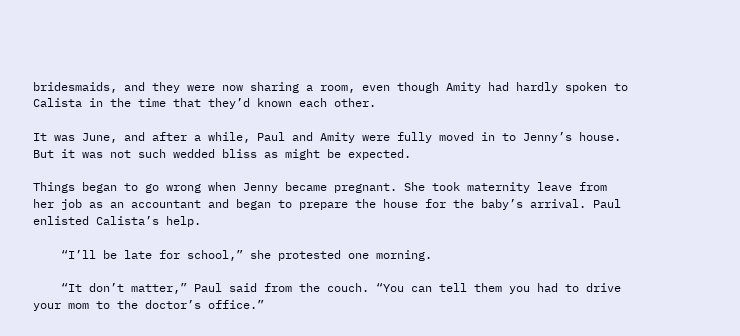bridesmaids, and they were now sharing a room, even though Amity had hardly spoken to Calista in the time that they’d known each other.

It was June, and after a while, Paul and Amity were fully moved in to Jenny’s house. But it was not such wedded bliss as might be expected.

Things began to go wrong when Jenny became pregnant. She took maternity leave from her job as an accountant and began to prepare the house for the baby’s arrival. Paul enlisted Calista’s help.

    “I’ll be late for school,” she protested one morning.

    “It don’t matter,” Paul said from the couch. “You can tell them you had to drive your mom to the doctor’s office.”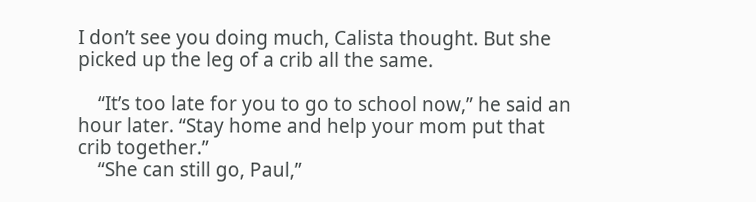I don’t see you doing much, Calista thought. But she picked up the leg of a crib all the same.

    “It’s too late for you to go to school now,” he said an hour later. “Stay home and help your mom put that crib together.”
    “She can still go, Paul,”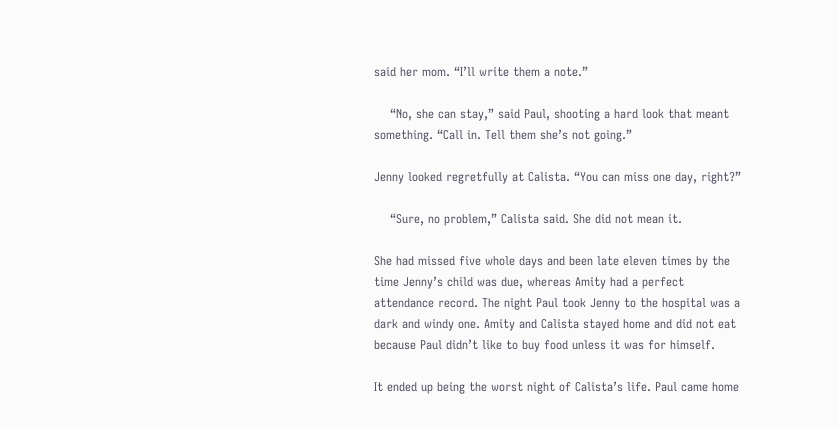said her mom. “I’ll write them a note.”

    “No, she can stay,” said Paul, shooting a hard look that meant something. “Call in. Tell them she’s not going.”

Jenny looked regretfully at Calista. “You can miss one day, right?”

    “Sure, no problem,” Calista said. She did not mean it.

She had missed five whole days and been late eleven times by the time Jenny’s child was due, whereas Amity had a perfect attendance record. The night Paul took Jenny to the hospital was a dark and windy one. Amity and Calista stayed home and did not eat because Paul didn’t like to buy food unless it was for himself.

It ended up being the worst night of Calista’s life. Paul came home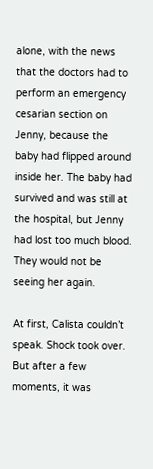alone, with the news that the doctors had to perform an emergency cesarian section on Jenny, because the baby had flipped around inside her. The baby had survived and was still at the hospital, but Jenny had lost too much blood. They would not be seeing her again.

At first, Calista couldn’t speak. Shock took over. But after a few moments, it was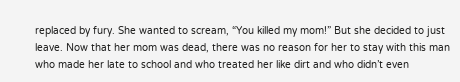replaced by fury. She wanted to scream, “You killed my mom!” But she decided to just leave. Now that her mom was dead, there was no reason for her to stay with this man who made her late to school and who treated her like dirt and who didn’t even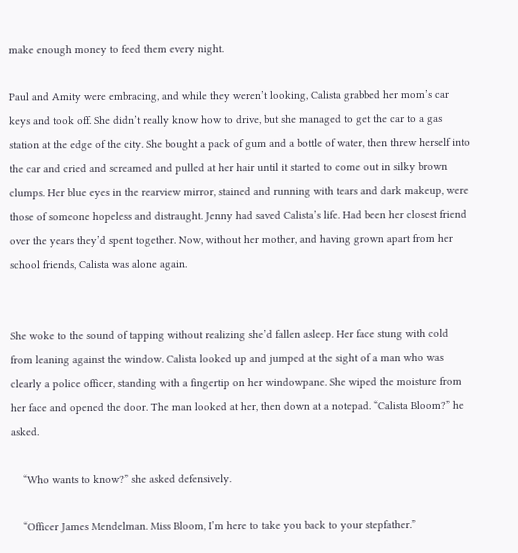make enough money to feed them every night.

Paul and Amity were embracing, and while they weren’t looking, Calista grabbed her mom’s car keys and took off. She didn’t really know how to drive, but she managed to get the car to a gas station at the edge of the city. She bought a pack of gum and a bottle of water, then threw herself into the car and cried and screamed and pulled at her hair until it started to come out in silky brown clumps. Her blue eyes in the rearview mirror, stained and running with tears and dark makeup, were those of someone hopeless and distraught. Jenny had saved Calista’s life. Had been her closest friend over the years they’d spent together. Now, without her mother, and having grown apart from her school friends, Calista was alone again.


She woke to the sound of tapping without realizing she’d fallen asleep. Her face stung with cold from leaning against the window. Calista looked up and jumped at the sight of a man who was clearly a police officer, standing with a fingertip on her windowpane. She wiped the moisture from her face and opened the door. The man looked at her, then down at a notepad. “Calista Bloom?” he asked.

    “Who wants to know?” she asked defensively.

    “Officer James Mendelman. Miss Bloom, I’m here to take you back to your stepfather.”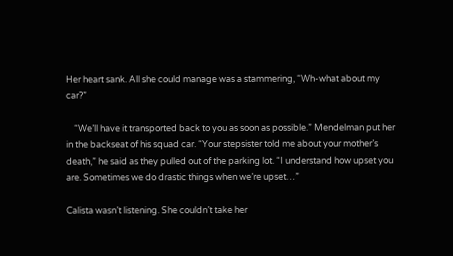Her heart sank. All she could manage was a stammering, “Wh-what about my car?”

    “We’ll have it transported back to you as soon as possible.” Mendelman put her in the backseat of his squad car. “Your stepsister told me about your mother’s death,” he said as they pulled out of the parking lot. “I understand how upset you are. Sometimes we do drastic things when we’re upset…”

Calista wasn’t listening. She couldn’t take her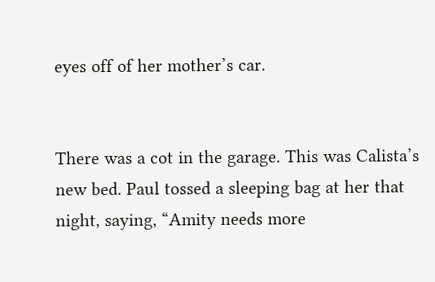eyes off of her mother’s car.


There was a cot in the garage. This was Calista’s new bed. Paul tossed a sleeping bag at her that night, saying, “Amity needs more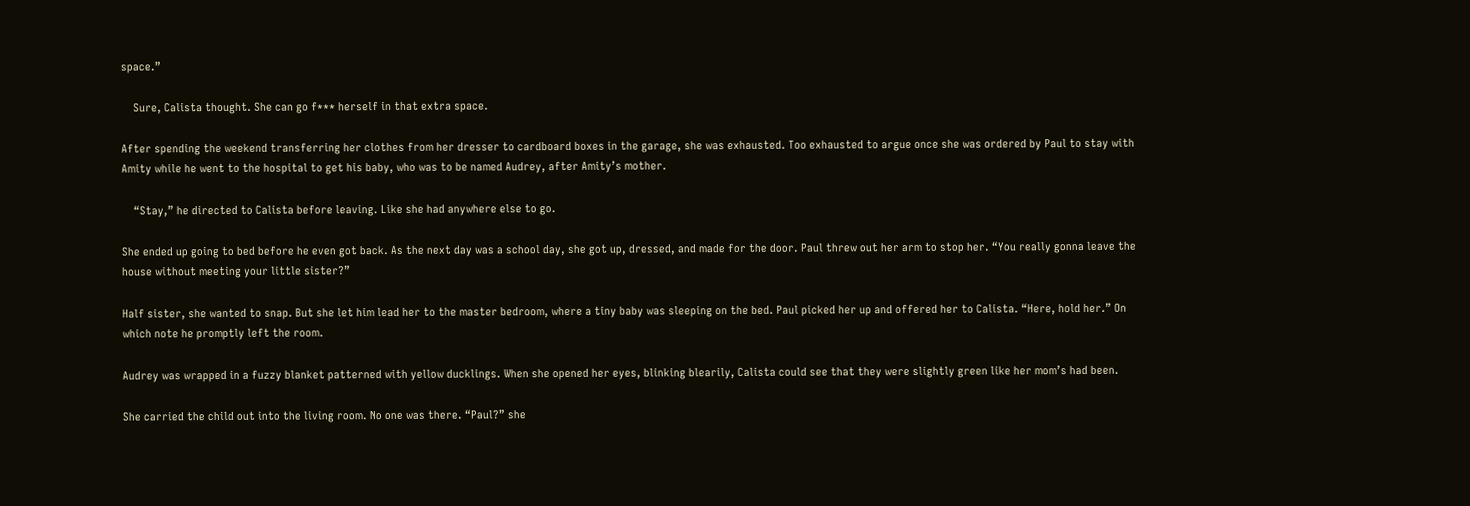space.”

    Sure, Calista thought. She can go f*** herself in that extra space.

After spending the weekend transferring her clothes from her dresser to cardboard boxes in the garage, she was exhausted. Too exhausted to argue once she was ordered by Paul to stay with Amity while he went to the hospital to get his baby, who was to be named Audrey, after Amity’s mother.

    “Stay,” he directed to Calista before leaving. Like she had anywhere else to go.

She ended up going to bed before he even got back. As the next day was a school day, she got up, dressed, and made for the door. Paul threw out her arm to stop her. “You really gonna leave the house without meeting your little sister?”

Half sister, she wanted to snap. But she let him lead her to the master bedroom, where a tiny baby was sleeping on the bed. Paul picked her up and offered her to Calista. “Here, hold her.” On which note he promptly left the room.

Audrey was wrapped in a fuzzy blanket patterned with yellow ducklings. When she opened her eyes, blinking blearily, Calista could see that they were slightly green like her mom’s had been.

She carried the child out into the living room. No one was there. “Paul?” she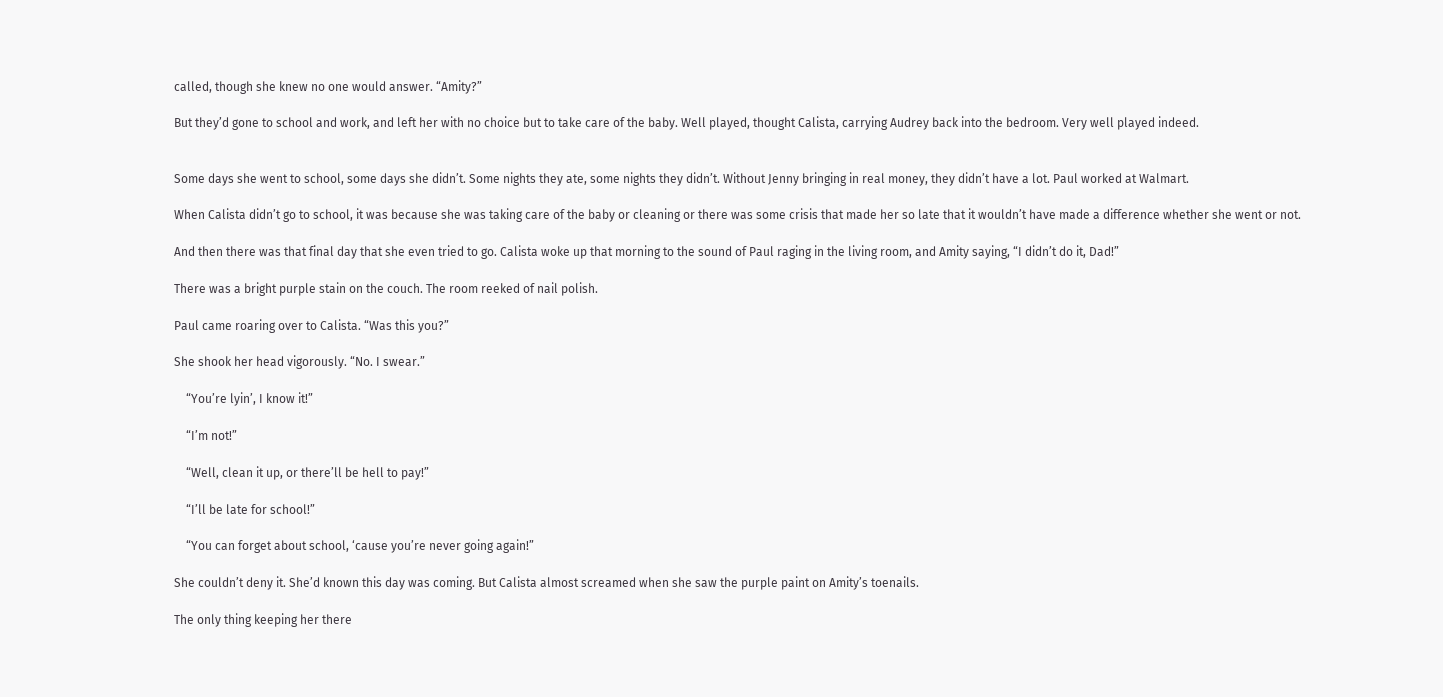called, though she knew no one would answer. “Amity?”

But they’d gone to school and work, and left her with no choice but to take care of the baby. Well played, thought Calista, carrying Audrey back into the bedroom. Very well played indeed.


Some days she went to school, some days she didn’t. Some nights they ate, some nights they didn’t. Without Jenny bringing in real money, they didn’t have a lot. Paul worked at Walmart.

When Calista didn’t go to school, it was because she was taking care of the baby or cleaning or there was some crisis that made her so late that it wouldn’t have made a difference whether she went or not.

And then there was that final day that she even tried to go. Calista woke up that morning to the sound of Paul raging in the living room, and Amity saying, “I didn’t do it, Dad!”

There was a bright purple stain on the couch. The room reeked of nail polish.

Paul came roaring over to Calista. “Was this you?”

She shook her head vigorously. “No. I swear.”

    “You’re lyin’, I know it!”

    “I’m not!”

    “Well, clean it up, or there’ll be hell to pay!”

    “I’ll be late for school!”

    “You can forget about school, ‘cause you’re never going again!”

She couldn’t deny it. She’d known this day was coming. But Calista almost screamed when she saw the purple paint on Amity’s toenails.

The only thing keeping her there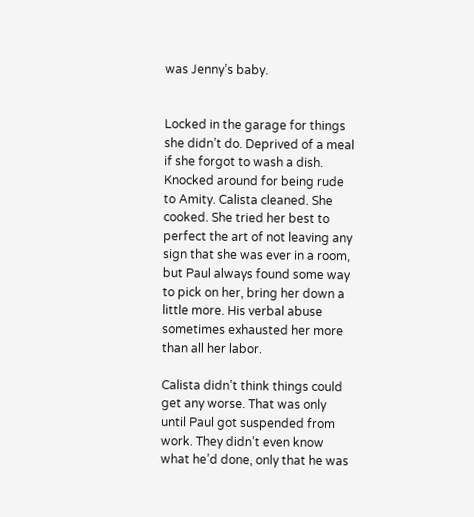was Jenny’s baby.


Locked in the garage for things she didn’t do. Deprived of a meal if she forgot to wash a dish. Knocked around for being rude to Amity. Calista cleaned. She cooked. She tried her best to perfect the art of not leaving any sign that she was ever in a room, but Paul always found some way to pick on her, bring her down a little more. His verbal abuse sometimes exhausted her more than all her labor.

Calista didn’t think things could get any worse. That was only until Paul got suspended from work. They didn’t even know what he’d done, only that he was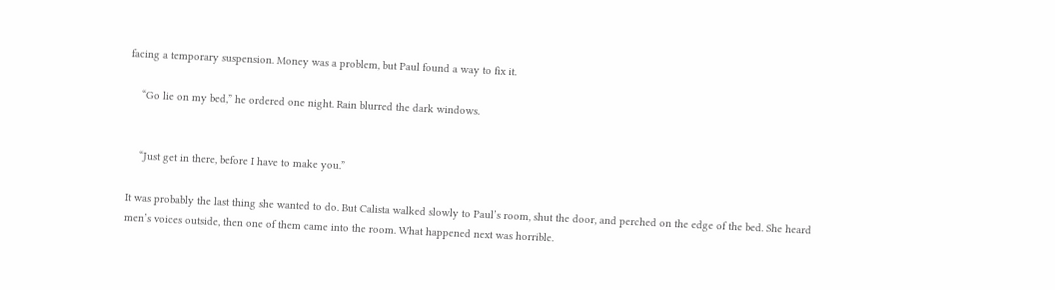facing a temporary suspension. Money was a problem, but Paul found a way to fix it.

    “Go lie on my bed,” he ordered one night. Rain blurred the dark windows.


    “Just get in there, before I have to make you.”

It was probably the last thing she wanted to do. But Calista walked slowly to Paul’s room, shut the door, and perched on the edge of the bed. She heard men’s voices outside, then one of them came into the room. What happened next was horrible.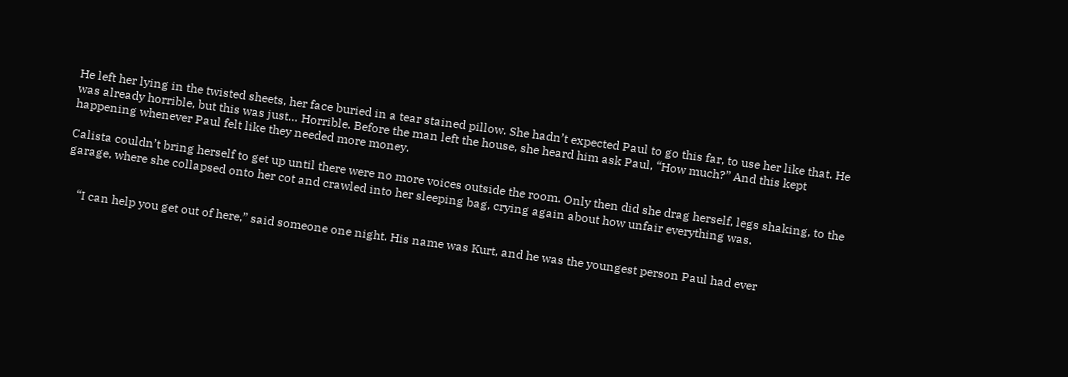He left her lying in the twisted sheets, her face buried in a tear stained pillow. She hadn’t expected Paul to go this far, to use her like that. He was already horrible, but this was just… Horrible. Before the man left the house, she heard him ask Paul, “How much?” And this kept happening whenever Paul felt like they needed more money.

Calista couldn’t bring herself to get up until there were no more voices outside the room. Only then did she drag herself, legs shaking, to the garage, where she collapsed onto her cot and crawled into her sleeping bag, crying again about how unfair everything was.


    “I can help you get out of here,” said someone one night. His name was Kurt, and he was the youngest person Paul had ever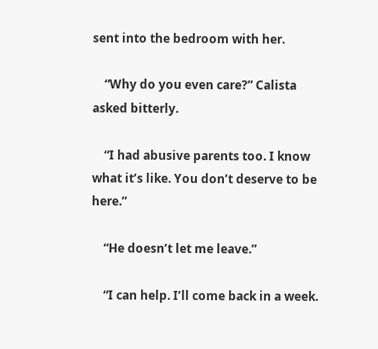sent into the bedroom with her.

    “Why do you even care?” Calista asked bitterly.

    “I had abusive parents too. I know what it’s like. You don’t deserve to be here.”

    “He doesn’t let me leave.”

    “I can help. I’ll come back in a week.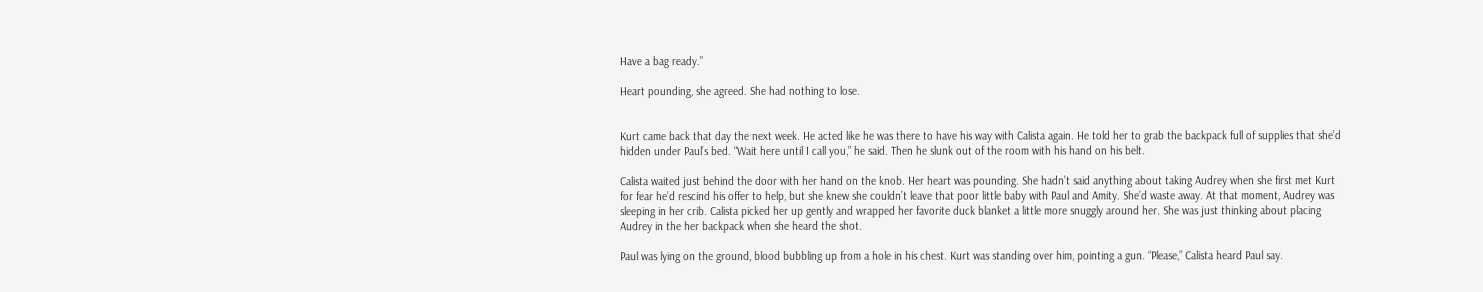Have a bag ready.”

Heart pounding, she agreed. She had nothing to lose.


Kurt came back that day the next week. He acted like he was there to have his way with Calista again. He told her to grab the backpack full of supplies that she’d hidden under Paul’s bed. “Wait here until I call you,” he said. Then he slunk out of the room with his hand on his belt.

Calista waited just behind the door with her hand on the knob. Her heart was pounding. She hadn’t said anything about taking Audrey when she first met Kurt for fear he’d rescind his offer to help, but she knew she couldn’t leave that poor little baby with Paul and Amity. She’d waste away. At that moment, Audrey was sleeping in her crib. Calista picked her up gently and wrapped her favorite duck blanket a little more snuggly around her. She was just thinking about placing Audrey in the her backpack when she heard the shot.

Paul was lying on the ground, blood bubbling up from a hole in his chest. Kurt was standing over him, pointing a gun. “Please,” Calista heard Paul say.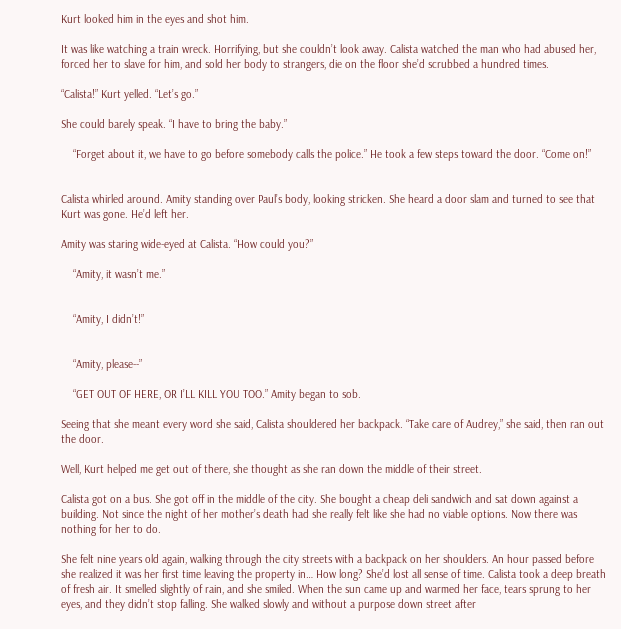Kurt looked him in the eyes and shot him.

It was like watching a train wreck. Horrifying, but she couldn’t look away. Calista watched the man who had abused her, forced her to slave for him, and sold her body to strangers, die on the floor she’d scrubbed a hundred times.

“Calista!” Kurt yelled. “Let’s go.”

She could barely speak. “I have to bring the baby.”

    “Forget about it, we have to go before somebody calls the police.” He took a few steps toward the door. “Come on!”


Calista whirled around. Amity standing over Paul’s body, looking stricken. She heard a door slam and turned to see that Kurt was gone. He’d left her.

Amity was staring wide-eyed at Calista. “How could you?”

    “Amity, it wasn’t me.”


    “Amity, I didn’t!”


    “Amity, please--”

    “GET OUT OF HERE, OR I’LL KILL YOU TOO.” Amity began to sob.

Seeing that she meant every word she said, Calista shouldered her backpack. “Take care of Audrey,” she said, then ran out the door.

Well, Kurt helped me get out of there, she thought as she ran down the middle of their street.

Calista got on a bus. She got off in the middle of the city. She bought a cheap deli sandwich and sat down against a building. Not since the night of her mother’s death had she really felt like she had no viable options. Now there was nothing for her to do.

She felt nine years old again, walking through the city streets with a backpack on her shoulders. An hour passed before she realized it was her first time leaving the property in… How long? She’d lost all sense of time. Calista took a deep breath of fresh air. It smelled slightly of rain, and she smiled. When the sun came up and warmed her face, tears sprung to her eyes, and they didn’t stop falling. She walked slowly and without a purpose down street after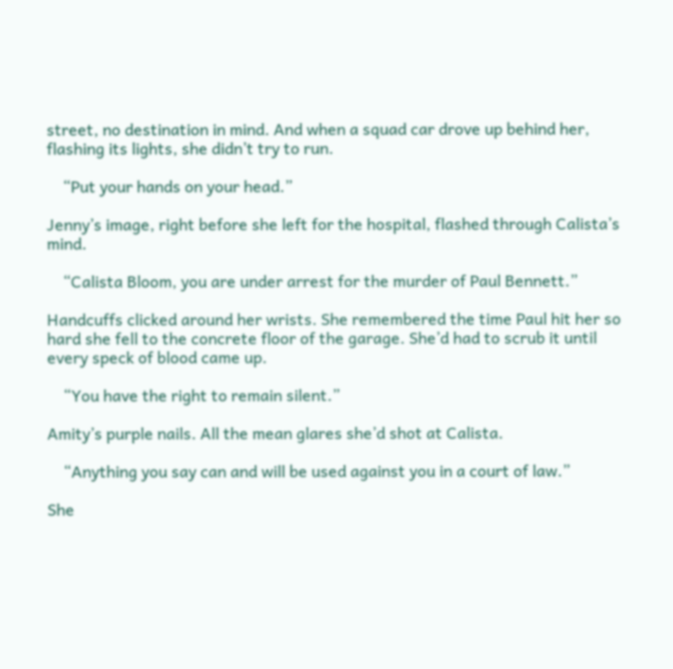street, no destination in mind. And when a squad car drove up behind her, flashing its lights, she didn’t try to run.

    “Put your hands on your head.”

Jenny’s image, right before she left for the hospital, flashed through Calista’s mind.

    “Calista Bloom, you are under arrest for the murder of Paul Bennett.”

Handcuffs clicked around her wrists. She remembered the time Paul hit her so hard she fell to the concrete floor of the garage. She’d had to scrub it until every speck of blood came up.

    “You have the right to remain silent.”

Amity’s purple nails. All the mean glares she’d shot at Calista.

    “Anything you say can and will be used against you in a court of law.”

She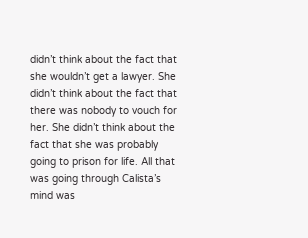didn’t think about the fact that she wouldn’t get a lawyer. She didn’t think about the fact that there was nobody to vouch for her. She didn’t think about the fact that she was probably going to prison for life. All that was going through Calista’s mind was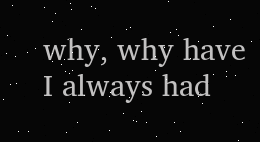why, why have I always had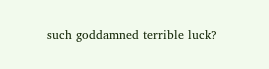such goddamned terrible luck?